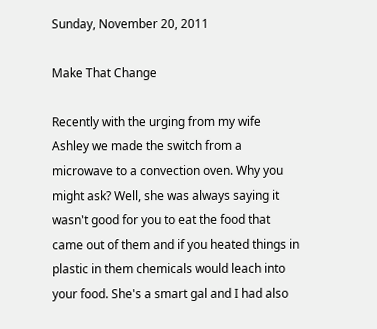Sunday, November 20, 2011

Make That Change

Recently with the urging from my wife Ashley we made the switch from a microwave to a convection oven. Why you might ask? Well, she was always saying it wasn't good for you to eat the food that came out of them and if you heated things in plastic in them chemicals would leach into your food. She's a smart gal and I had also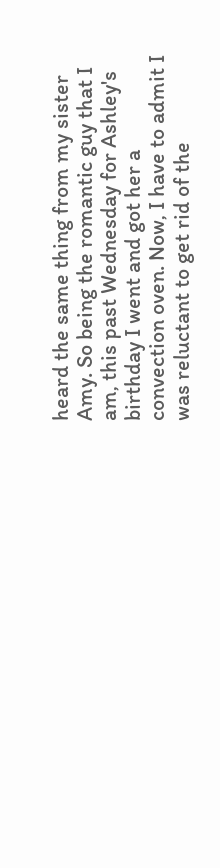heard the same thing from my sister Amy. So being the romantic guy that I am, this past Wednesday for Ashley's birthday I went and got her a convection oven. Now, I have to admit I was reluctant to get rid of the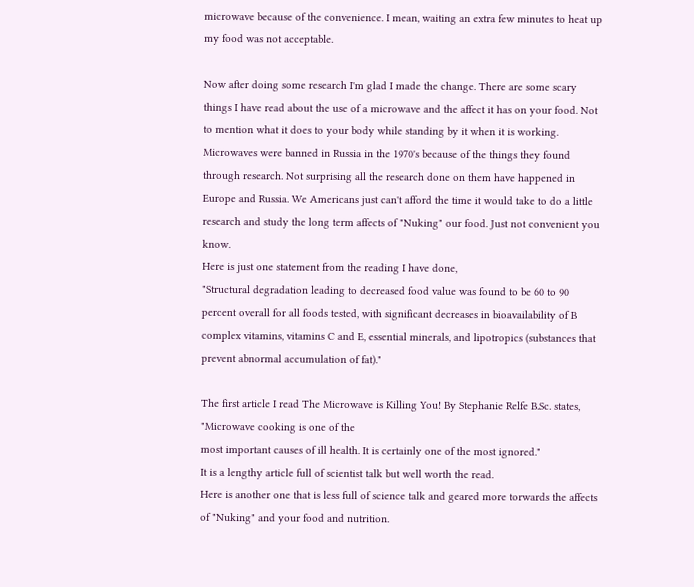microwave because of the convenience. I mean, waiting an extra few minutes to heat up my food was not acceptable.

Now after doing some research I'm glad I made the change. There are some scary things I have read about the use of a microwave and the affect it has on your food. Not to mention what it does to your body while standing by it when it is working. Microwaves were banned in Russia in the 1970's because of the things they found through research. Not surprising all the research done on them have happened in Europe and Russia. We Americans just can't afford the time it would take to do a little research and study the long term affects of "Nuking" our food. Just not convenient you know.
Here is just one statement from the reading I have done,
"Structural degradation leading to decreased food value was found to be 60 to 90 percent overall for all foods tested, with significant decreases in bioavailability of B complex vitamins, vitamins C and E, essential minerals, and lipotropics (substances that prevent abnormal accumulation of fat)."

The first article I read The Microwave is Killing You! By Stephanie Relfe B.Sc. states,
"Microwave cooking is one of the
most important causes of ill health. It is certainly one of the most ignored."
It is a lengthy article full of scientist talk but well worth the read.
Here is another one that is less full of science talk and geared more torwards the affects of "Nuking" and your food and nutrition.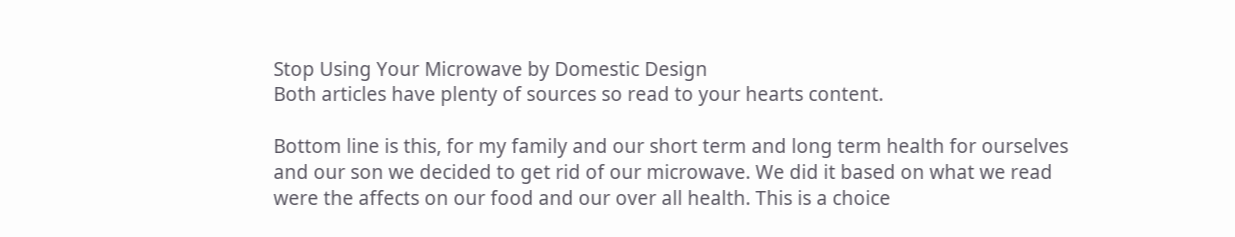Stop Using Your Microwave by Domestic Design
Both articles have plenty of sources so read to your hearts content.

Bottom line is this, for my family and our short term and long term health for ourselves and our son we decided to get rid of our microwave. We did it based on what we read were the affects on our food and our over all health. This is a choice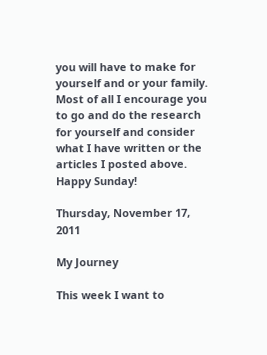you will have to make for yourself and or your family. Most of all I encourage you to go and do the research for yourself and consider what I have written or the articles I posted above. Happy Sunday!

Thursday, November 17, 2011

My Journey

This week I want to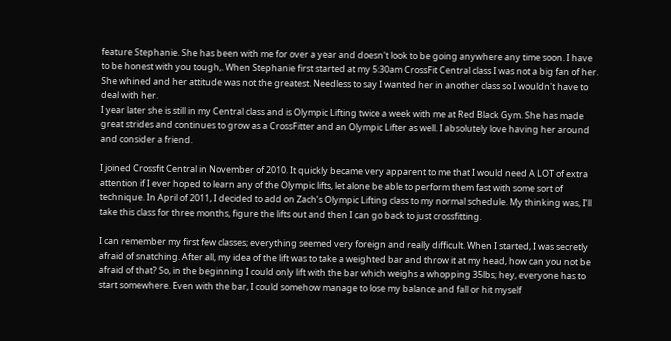feature Stephanie. She has been with me for over a year and doesn't look to be going anywhere any time soon. I have to be honest with you tough,. When Stephanie first started at my 5:30am CrossFit Central class I was not a big fan of her. She whined and her attitude was not the greatest. Needless to say I wanted her in another class so I wouldn't have to deal with her.
I year later she is still in my Central class and is Olympic Lifting twice a week with me at Red Black Gym. She has made great strides and continues to grow as a CrossFitter and an Olympic Lifter as well. I absolutely love having her around and consider a friend.

I joined Crossfit Central in November of 2010. It quickly became very apparent to me that I would need A LOT of extra attention if I ever hoped to learn any of the Olympic lifts, let alone be able to perform them fast with some sort of technique. In April of 2011, I decided to add on Zach’s Olympic Lifting class to my normal schedule. My thinking was, I’ll take this class for three months, figure the lifts out and then I can go back to just crossfitting.

I can remember my first few classes; everything seemed very foreign and really difficult. When I started, I was secretly afraid of snatching. After all, my idea of the lift was to take a weighted bar and throw it at my head, how can you not be afraid of that? So, in the beginning I could only lift with the bar which weighs a whopping 35lbs; hey, everyone has to start somewhere. Even with the bar, I could somehow manage to lose my balance and fall or hit myself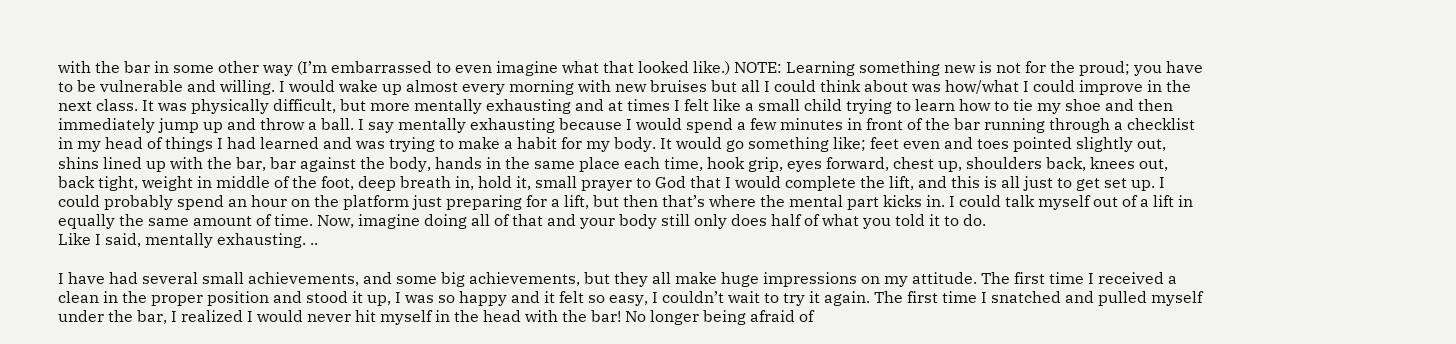with the bar in some other way (I’m embarrassed to even imagine what that looked like.) NOTE: Learning something new is not for the proud; you have to be vulnerable and willing. I would wake up almost every morning with new bruises but all I could think about was how/what I could improve in the next class. It was physically difficult, but more mentally exhausting and at times I felt like a small child trying to learn how to tie my shoe and then immediately jump up and throw a ball. I say mentally exhausting because I would spend a few minutes in front of the bar running through a checklist in my head of things I had learned and was trying to make a habit for my body. It would go something like; feet even and toes pointed slightly out, shins lined up with the bar, bar against the body, hands in the same place each time, hook grip, eyes forward, chest up, shoulders back, knees out, back tight, weight in middle of the foot, deep breath in, hold it, small prayer to God that I would complete the lift, and this is all just to get set up. I could probably spend an hour on the platform just preparing for a lift, but then that’s where the mental part kicks in. I could talk myself out of a lift in equally the same amount of time. Now, imagine doing all of that and your body still only does half of what you told it to do.
Like I said, mentally exhausting. ..

I have had several small achievements, and some big achievements, but they all make huge impressions on my attitude. The first time I received a clean in the proper position and stood it up, I was so happy and it felt so easy, I couldn’t wait to try it again. The first time I snatched and pulled myself under the bar, I realized I would never hit myself in the head with the bar! No longer being afraid of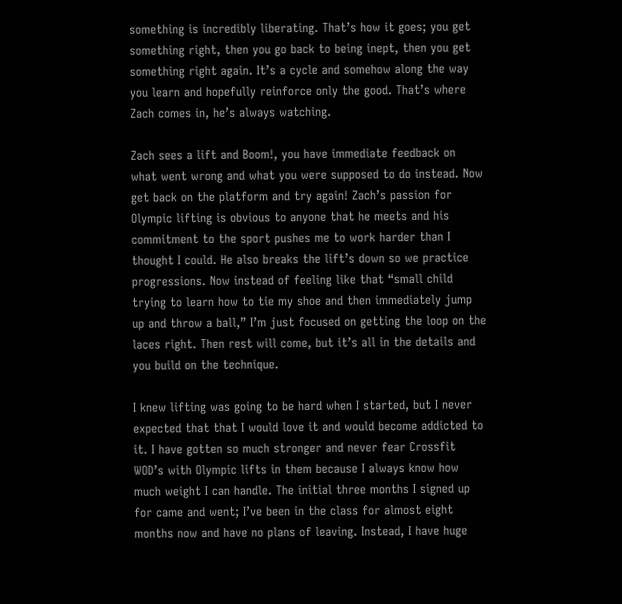something is incredibly liberating. That’s how it goes; you get something right, then you go back to being inept, then you get something right again. It’s a cycle and somehow along the way you learn and hopefully reinforce only the good. That’s where Zach comes in, he’s always watching.

Zach sees a lift and Boom!, you have immediate feedback on what went wrong and what you were supposed to do instead. Now get back on the platform and try again! Zach’s passion for Olympic lifting is obvious to anyone that he meets and his commitment to the sport pushes me to work harder than I thought I could. He also breaks the lift’s down so we practice progressions. Now instead of feeling like that “small child trying to learn how to tie my shoe and then immediately jump up and throw a ball,” I’m just focused on getting the loop on the laces right. Then rest will come, but it’s all in the details and you build on the technique.

I knew lifting was going to be hard when I started, but I never expected that that I would love it and would become addicted to it. I have gotten so much stronger and never fear Crossfit WOD’s with Olympic lifts in them because I always know how much weight I can handle. The initial three months I signed up for came and went; I’ve been in the class for almost eight months now and have no plans of leaving. Instead, I have huge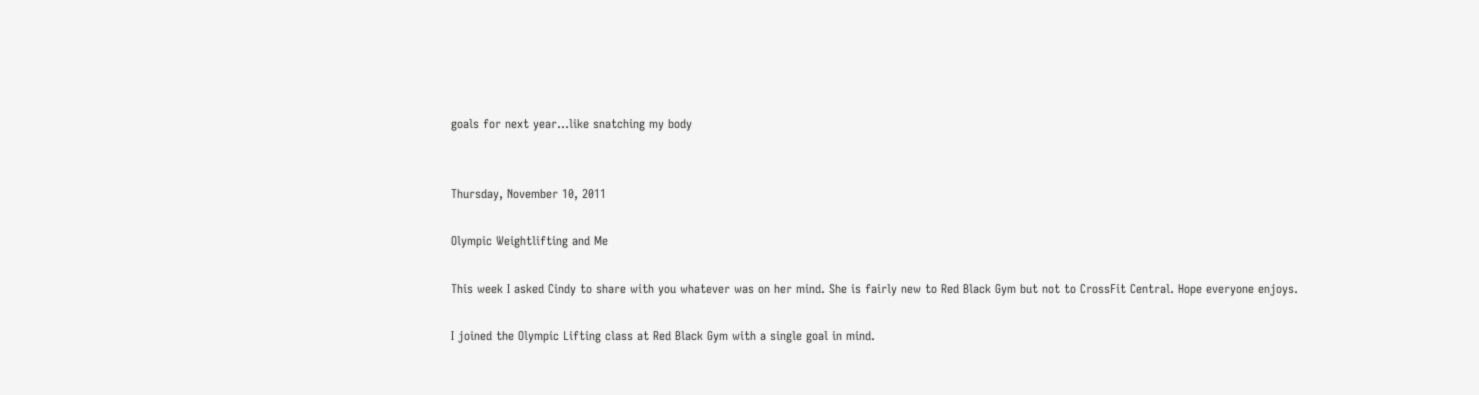goals for next year…like snatching my body


Thursday, November 10, 2011

Olympic Weightlifting and Me

This week I asked Cindy to share with you whatever was on her mind. She is fairly new to Red Black Gym but not to CrossFit Central. Hope everyone enjoys.

I joined the Olympic Lifting class at Red Black Gym with a single goal in mind.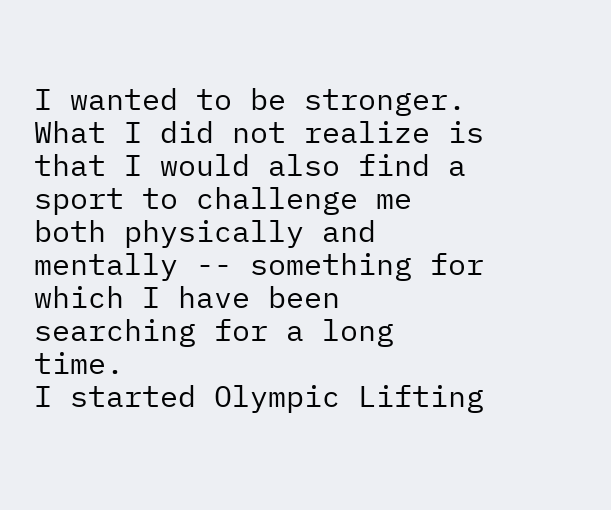I wanted to be stronger. What I did not realize is that I would also find a sport to challenge me both physically and mentally -- something for which I have been searching for a long time.
I started Olympic Lifting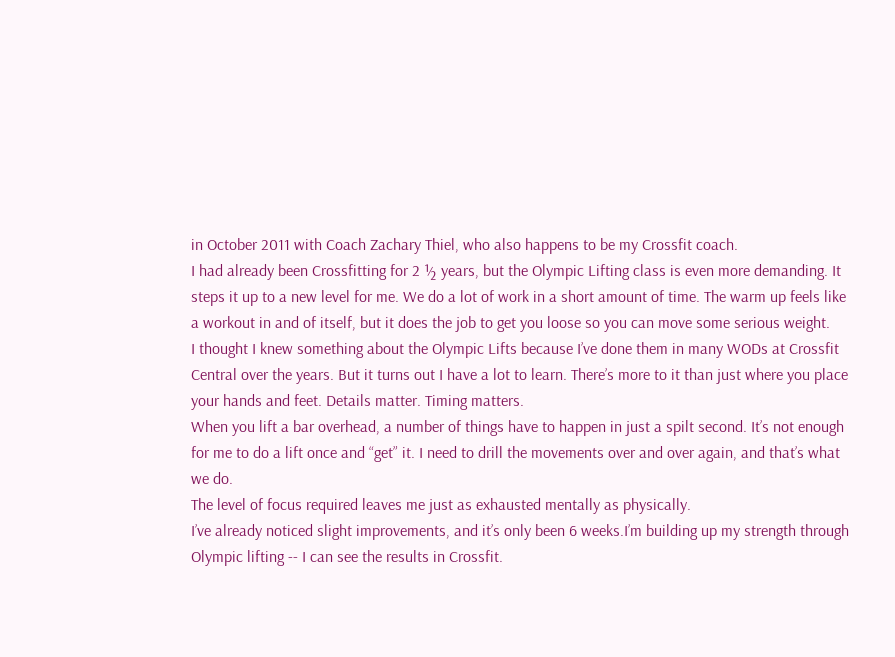in October 2011 with Coach Zachary Thiel, who also happens to be my Crossfit coach.
I had already been Crossfitting for 2 ½ years, but the Olympic Lifting class is even more demanding. It steps it up to a new level for me. We do a lot of work in a short amount of time. The warm up feels like a workout in and of itself, but it does the job to get you loose so you can move some serious weight.
I thought I knew something about the Olympic Lifts because I’ve done them in many WODs at Crossfit Central over the years. But it turns out I have a lot to learn. There’s more to it than just where you place your hands and feet. Details matter. Timing matters.
When you lift a bar overhead, a number of things have to happen in just a spilt second. It’s not enough for me to do a lift once and “get” it. I need to drill the movements over and over again, and that’s what we do.
The level of focus required leaves me just as exhausted mentally as physically.
I’ve already noticed slight improvements, and it’s only been 6 weeks.I’m building up my strength through Olympic lifting -- I can see the results in Crossfit.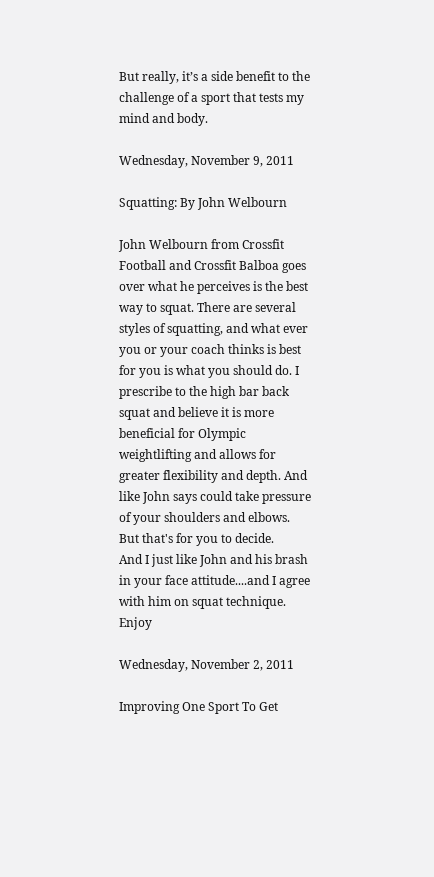But really, it’s a side benefit to the challenge of a sport that tests my mind and body.

Wednesday, November 9, 2011

Squatting: By John Welbourn

John Welbourn from Crossfit Football and Crossfit Balboa goes over what he perceives is the best way to squat. There are several styles of squatting, and what ever you or your coach thinks is best for you is what you should do. I prescribe to the high bar back squat and believe it is more beneficial for Olympic weightlifting and allows for greater flexibility and depth. And like John says could take pressure of your shoulders and elbows. But that's for you to decide.
And I just like John and his brash in your face attitude....and I agree with him on squat technique. Enjoy

Wednesday, November 2, 2011

Improving One Sport To Get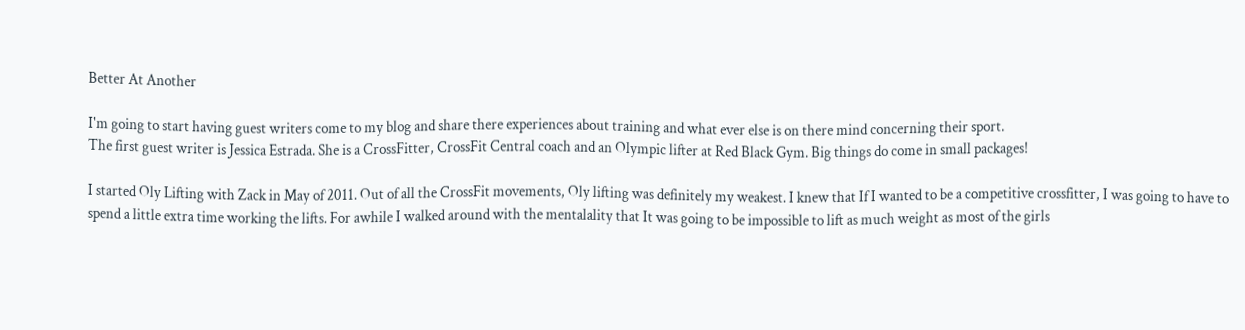Better At Another

I'm going to start having guest writers come to my blog and share there experiences about training and what ever else is on there mind concerning their sport.
The first guest writer is Jessica Estrada. She is a CrossFitter, CrossFit Central coach and an Olympic lifter at Red Black Gym. Big things do come in small packages!

I started Oly Lifting with Zack in May of 2011. Out of all the CrossFit movements, Oly lifting was definitely my weakest. I knew that If I wanted to be a competitive crossfitter, I was going to have to spend a little extra time working the lifts. For awhile I walked around with the mentalality that It was going to be impossible to lift as much weight as most of the girls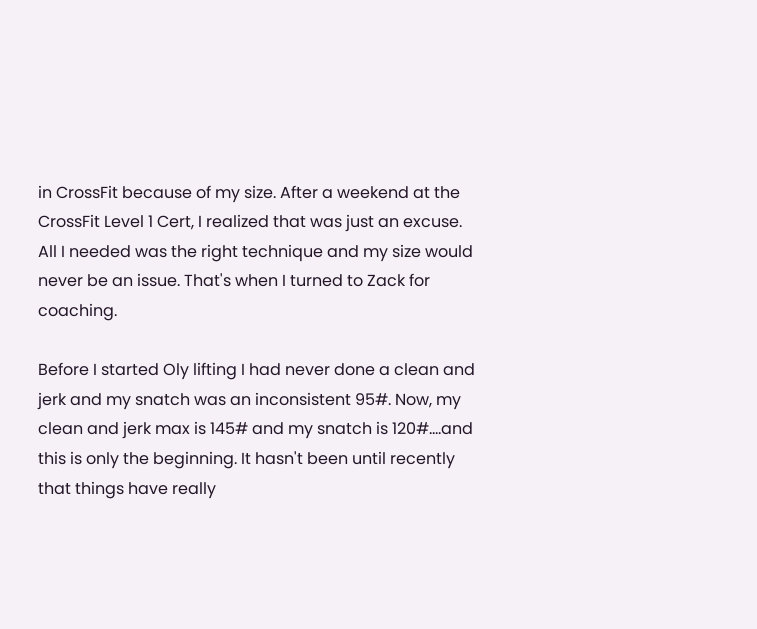in CrossFit because of my size. After a weekend at the CrossFit Level 1 Cert, I realized that was just an excuse. All I needed was the right technique and my size would never be an issue. That's when I turned to Zack for coaching.

Before I started Oly lifting I had never done a clean and jerk and my snatch was an inconsistent 95#. Now, my clean and jerk max is 145# and my snatch is 120#....and this is only the beginning. It hasn't been until recently that things have really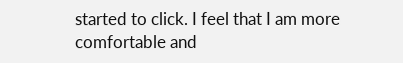started to click. I feel that I am more comfortable and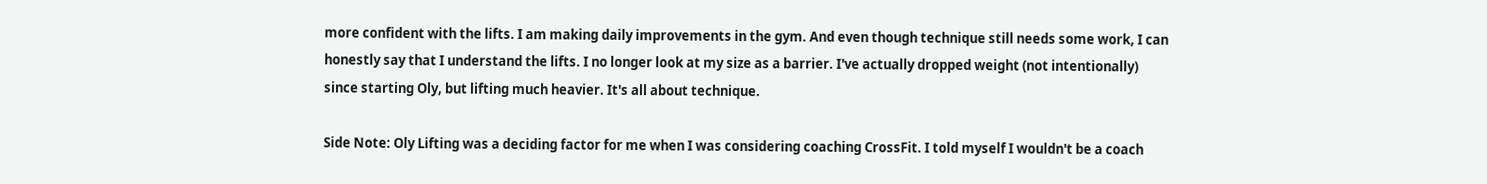more confident with the lifts. I am making daily improvements in the gym. And even though technique still needs some work, I can honestly say that I understand the lifts. I no longer look at my size as a barrier. I've actually dropped weight (not intentionally) since starting Oly, but lifting much heavier. It's all about technique.

Side Note: Oly Lifting was a deciding factor for me when I was considering coaching CrossFit. I told myself I wouldn't be a coach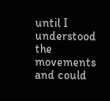until I understood the movements and could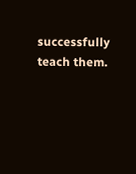successfully teach them.